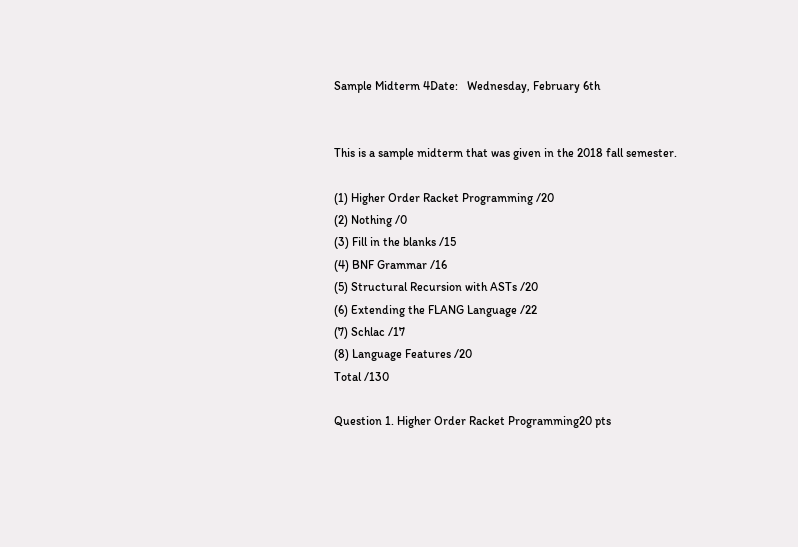Sample Midterm 4Date:   Wednesday, February 6th


This is a sample midterm that was given in the 2018 fall semester.

(1) Higher Order Racket Programming /20
(2) Nothing /0
(3) Fill in the blanks /15
(4) BNF Grammar /16
(5) Structural Recursion with ASTs /20
(6) Extending the FLANG Language /22
(7) Schlac /17
(8) Language Features /20
Total /130

Question 1. Higher Order Racket Programming20 pts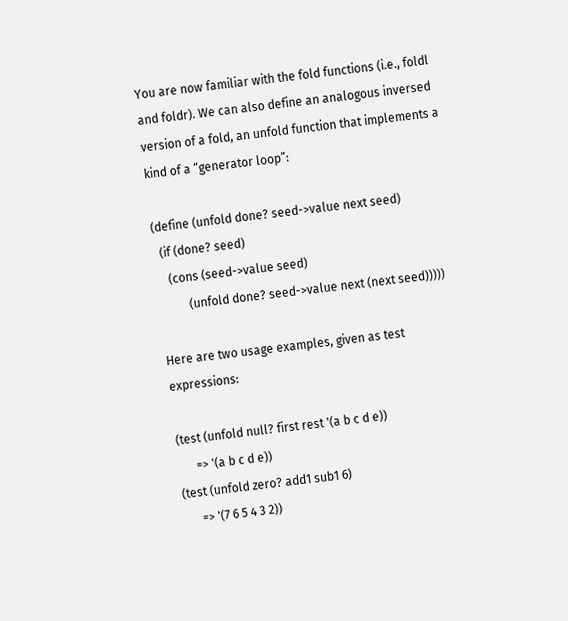You are now familiar with the fold functions (i.e., foldl and foldr). We can also define an analogous inversed version of a fold, an unfold function that implements a kind of a “generator loop”:

(define (unfold done? seed->value next seed)
  (if (done? seed)
    (cons (seed->value seed)
          (unfold done? seed->value next (next seed)))))

Here are two usage examples, given as test expressions:

(test (unfold null? first rest '(a b c d e))
      => '(a b c d e))
(test (unfold zero? add1 sub1 6)
      => '(7 6 5 4 3 2))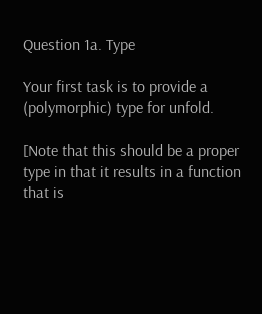Question 1a. Type

Your first task is to provide a (polymorphic) type for unfold.

[Note that this should be a proper type in that it results in a function that is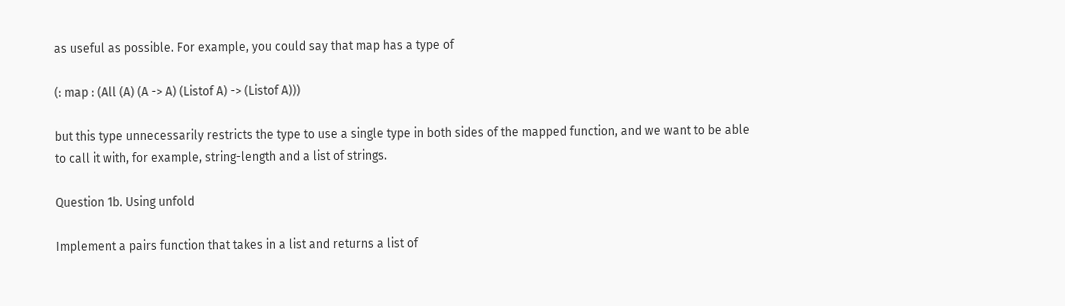as useful as possible. For example, you could say that map has a type of

(: map : (All (A) (A -> A) (Listof A) -> (Listof A)))

but this type unnecessarily restricts the type to use a single type in both sides of the mapped function, and we want to be able to call it with, for example, string-length and a list of strings.

Question 1b. Using unfold

Implement a pairs function that takes in a list and returns a list of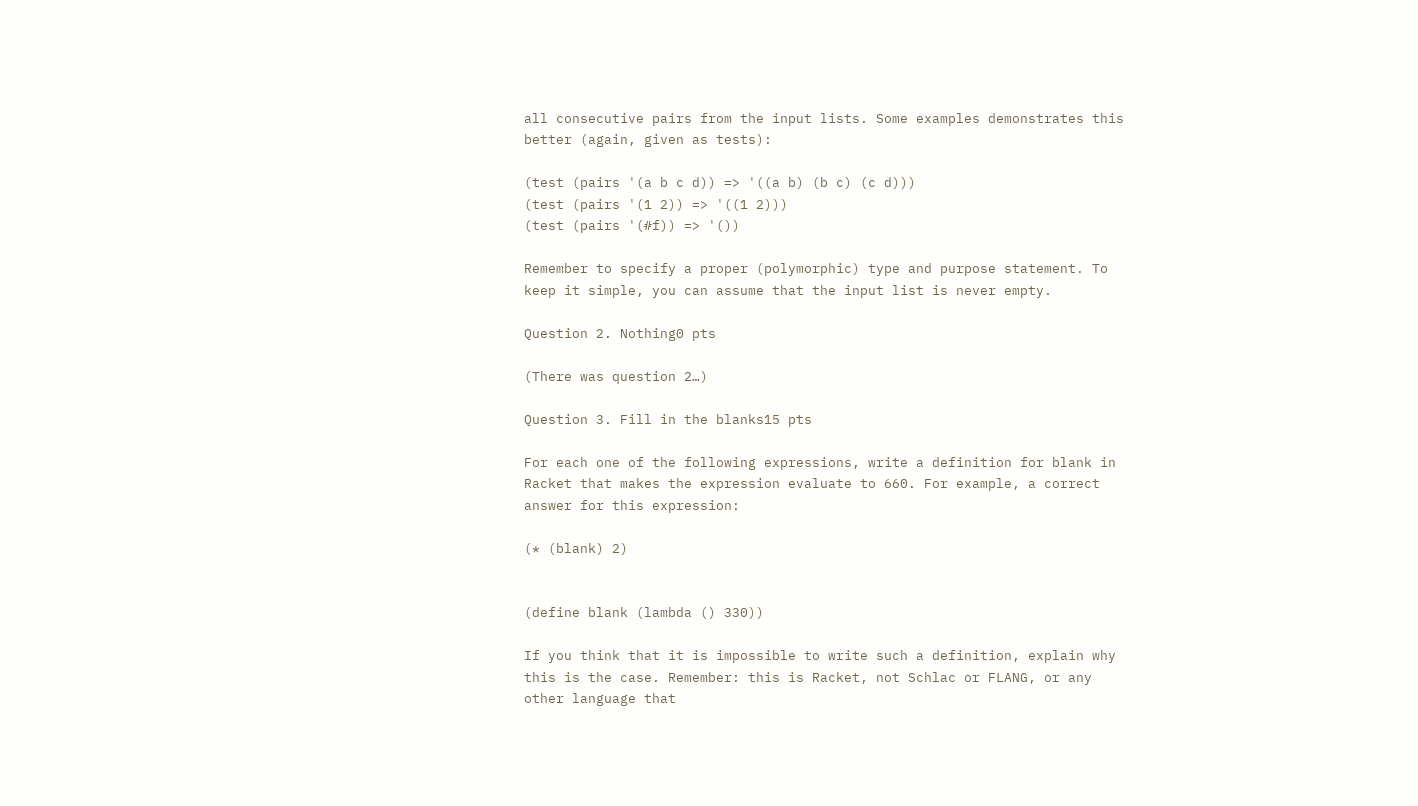all consecutive pairs from the input lists. Some examples demonstrates this better (again, given as tests):

(test (pairs '(a b c d)) => '((a b) (b c) (c d)))
(test (pairs '(1 2)) => '((1 2)))
(test (pairs '(#f)) => '())

Remember to specify a proper (polymorphic) type and purpose statement. To keep it simple, you can assume that the input list is never empty.

Question 2. Nothing0 pts

(There was question 2…)

Question 3. Fill in the blanks15 pts

For each one of the following expressions, write a definition for blank in Racket that makes the expression evaluate to 660. For example, a correct answer for this expression:

(* (blank) 2)


(define blank (lambda () 330))

If you think that it is impossible to write such a definition, explain why this is the case. Remember: this is Racket, not Schlac or FLANG, or any other language that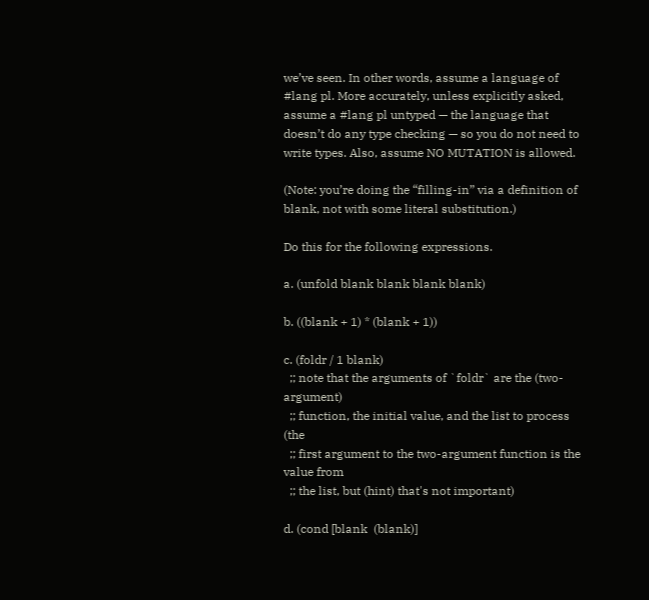we’ve seen. In other words, assume a language of #lang pl. More accurately, unless explicitly asked, assume a #lang pl untyped — the language that doesn’t do any type checking — so you do not need to write types. Also, assume NO MUTATION is allowed.

(Note: you’re doing the “filling-in” via a definition of blank, not with some literal substitution.)

Do this for the following expressions.

a. (unfold blank blank blank blank)

b. ((blank + 1) * (blank + 1))

c. (foldr / 1 blank)
  ;; note that the arguments of `foldr` are the (two-argument)
  ;; function, the initial value, and the list to process (the
  ;; first argument to the two-argument function is the value from
  ;; the list, but (hint) that's not important)

d. (cond [blank  (blank)]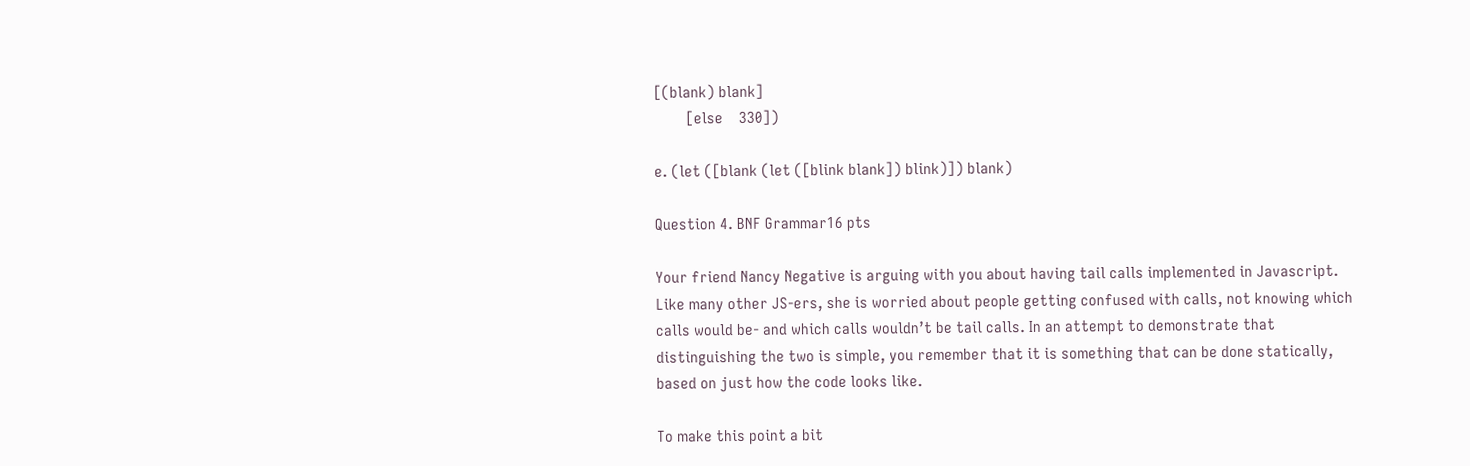[(blank) blank]
        [else    330])

e. (let ([blank (let ([blink blank]) blink)]) blank)

Question 4. BNF Grammar16 pts

Your friend Nancy Negative is arguing with you about having tail calls implemented in Javascript. Like many other JS-ers, she is worried about people getting confused with calls, not knowing which calls would be- and which calls wouldn’t be tail calls. In an attempt to demonstrate that distinguishing the two is simple, you remember that it is something that can be done statically, based on just how the code looks like.

To make this point a bit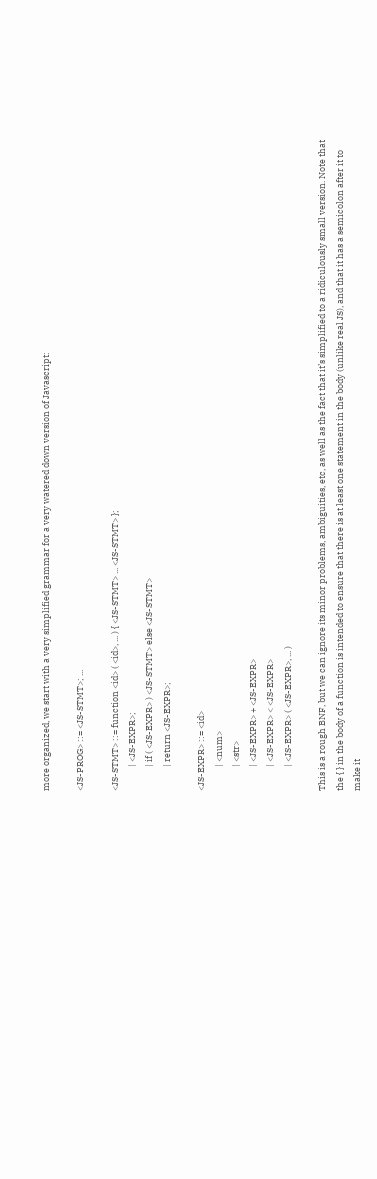more organized, we start with a very simplified grammar for a very watered down version of Javascript:

<JS-PROG> ::= <JS-STMT>; ...

<JS-STMT> ::= function <id> ( <id>, ... ) { <JS-STMT> ... <JS-STMT> };
            | <JS-EXPR>;
            | if ( <JS-EXPR> ) <JS-STMT> else <JS-STMT>
            | return <JS-EXPR>;

<JS-EXPR> ::= <id>
            | <num>
            | <str>
            | <JS-EXPR> + <JS-EXPR>
            | <JS-EXPR> < <JS-EXPR>
            | <JS-EXPR> ( <JS-EXPR>, ... )

This is a rough BNF, but we can ignore its minor problems, ambiguities, etc, as well as the fact that it’s simplified to a ridiculously small version. Note that the { } in the body of a function is intended to ensure that there is at least one statement in the body (unlike real JS), and that it has a semicolon after it to make it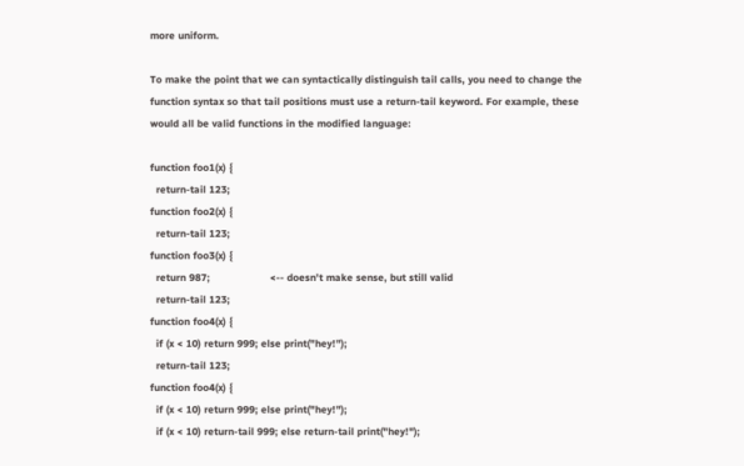more uniform.

To make the point that we can syntactically distinguish tail calls, you need to change the function syntax so that tail positions must use a return-tail keyword. For example, these would all be valid functions in the modified language:

function foo1(x) {
  return-tail 123;
function foo2(x) {
  return-tail 123;
function foo3(x) {
  return 987;                    <-- doesn't make sense, but still valid
  return-tail 123;
function foo4(x) {
  if (x < 10) return 999; else print("hey!");
  return-tail 123;
function foo4(x) {
  if (x < 10) return 999; else print("hey!");
  if (x < 10) return-tail 999; else return-tail print("hey!");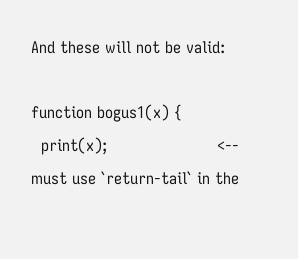And these will not be valid:

function bogus1(x) {
  print(x);                      <-- must use `return-tail` in the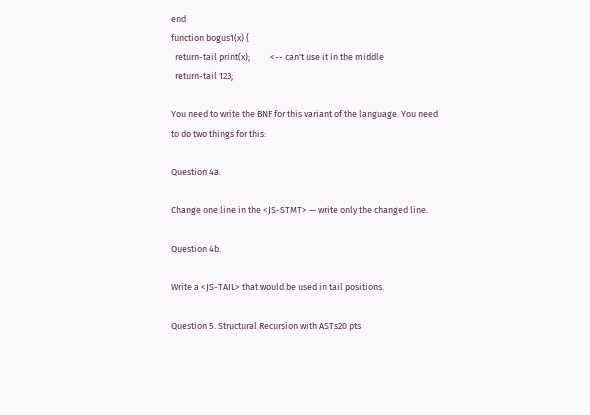end
function bogus1(x) {
  return-tail print(x);          <-- can't use it in the middle
  return-tail 123;

You need to write the BNF for this variant of the language. You need to do two things for this:

Question 4a.

Change one line in the <JS-STMT> — write only the changed line.

Question 4b.

Write a <JS-TAIL> that would be used in tail positions.

Question 5. Structural Recursion with ASTs20 pts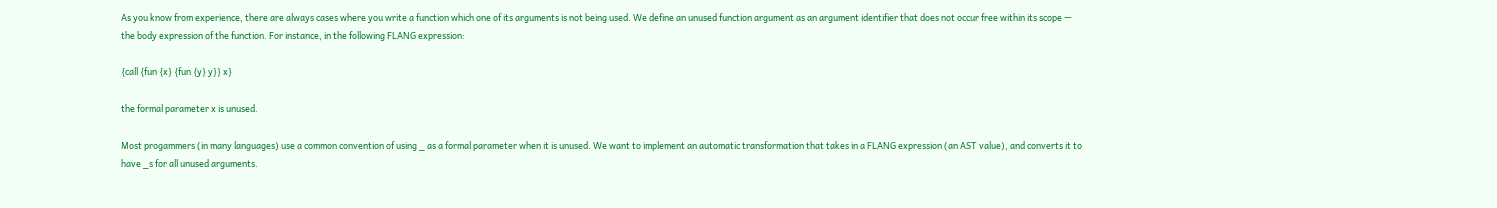As you know from experience, there are always cases where you write a function which one of its arguments is not being used. We define an unused function argument as an argument identifier that does not occur free within its scope — the body expression of the function. For instance, in the following FLANG expression:

{call {fun {x} {fun {y} y}} x}

the formal parameter x is unused.

Most progammers (in many languages) use a common convention of using _ as a formal parameter when it is unused. We want to implement an automatic transformation that takes in a FLANG expression (an AST value), and converts it to have _s for all unused arguments.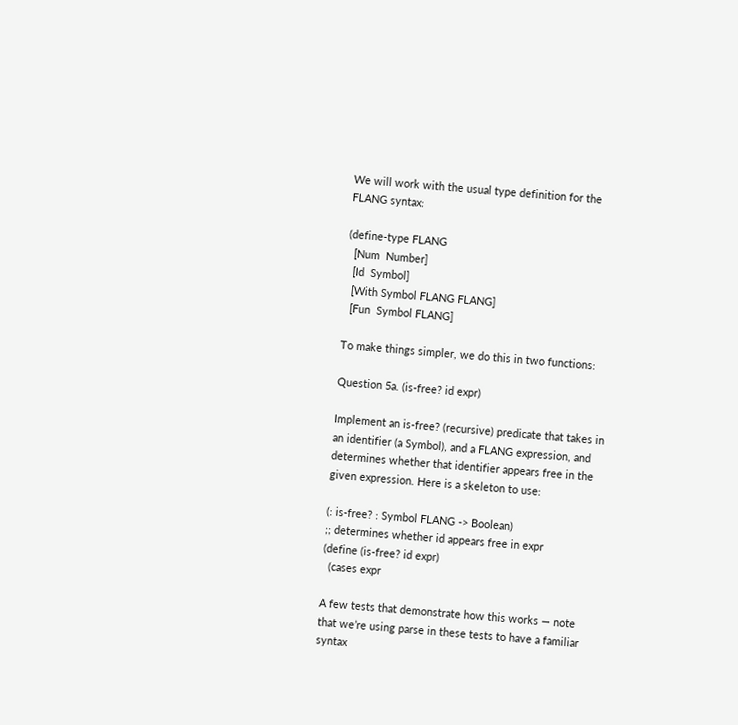We will work with the usual type definition for the FLANG syntax:

(define-type FLANG
  [Num  Number]
  [Id  Symbol]
  [With Symbol FLANG FLANG]
  [Fun  Symbol FLANG]

To make things simpler, we do this in two functions:

Question 5a. (is-free? id expr)

Implement an is-free? (recursive) predicate that takes in an identifier (a Symbol), and a FLANG expression, and determines whether that identifier appears free in the given expression. Here is a skeleton to use:

(: is-free? : Symbol FLANG -> Boolean)
;; determines whether id appears free in expr
(define (is-free? id expr)
  (cases expr

A few tests that demonstrate how this works — note that we’re using parse in these tests to have a familiar syntax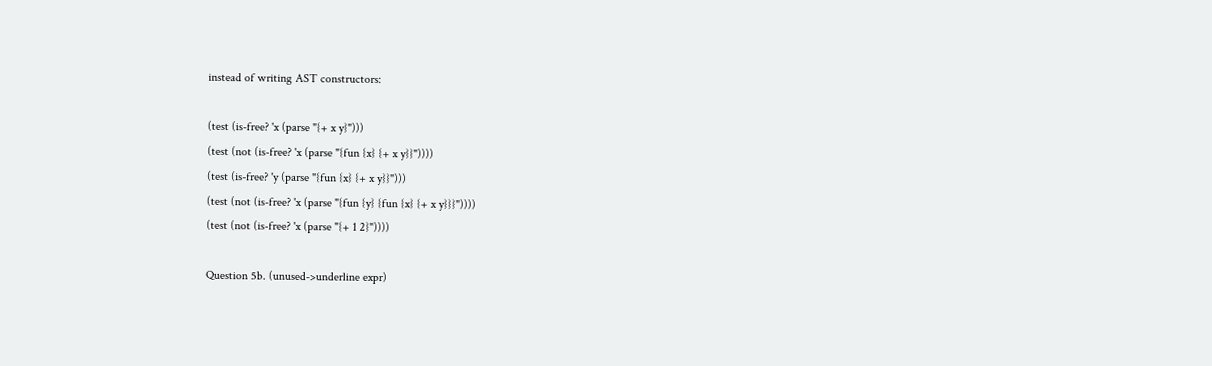instead of writing AST constructors:

(test (is-free? 'x (parse "{+ x y}")))
(test (not (is-free? 'x (parse "{fun {x} {+ x y}}"))))
(test (is-free? 'y (parse "{fun {x} {+ x y}}")))
(test (not (is-free? 'x (parse "{fun {y} {fun {x} {+ x y}}}"))))
(test (not (is-free? 'x (parse "{+ 1 2}"))))

Question 5b. (unused->underline expr)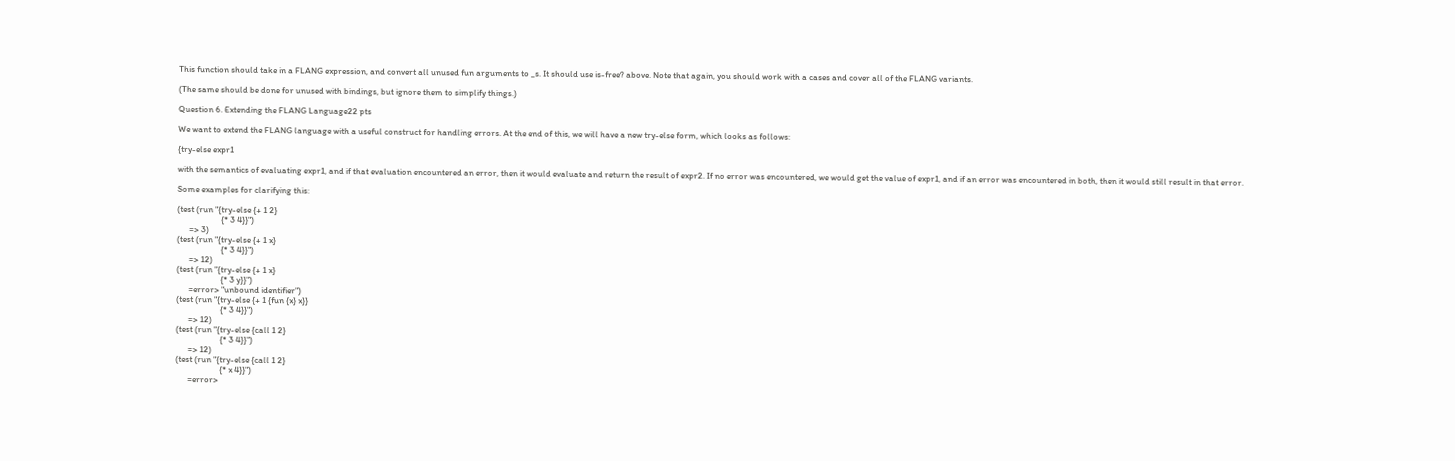This function should take in a FLANG expression, and convert all unused fun arguments to _s. It should use is-free? above. Note that again, you should work with a cases and cover all of the FLANG variants.

(The same should be done for unused with bindings, but ignore them to simplify things.)

Question 6. Extending the FLANG Language22 pts

We want to extend the FLANG language with a useful construct for handling errors. At the end of this, we will have a new try-else form, which looks as follows:

{try-else expr1

with the semantics of evaluating expr1, and if that evaluation encountered an error, then it would evaluate and return the result of expr2. If no error was encountered, we would get the value of expr1, and if an error was encountered in both, then it would still result in that error.

Some examples for clarifying this:

(test (run "{try-else {+ 1 2}
                      {* 3 4}}")
      => 3)
(test (run "{try-else {+ 1 x}
                      {* 3 4}}")
      => 12)
(test (run "{try-else {+ 1 x}
                      {* 3 y}}")
      =error> "unbound identifier")
(test (run "{try-else {+ 1 {fun {x} x}}
                      {* 3 4}}")
      => 12)
(test (run "{try-else {call 1 2}
                      {* 3 4}}")
      => 12)
(test (run "{try-else {call 1 2}
                      {* x 4}}")
      =error>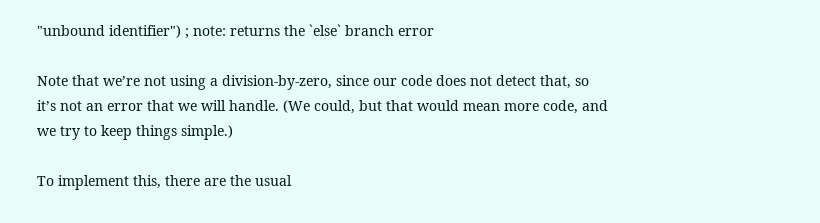"unbound identifier") ; note: returns the `else` branch error

Note that we’re not using a division-by-zero, since our code does not detect that, so it’s not an error that we will handle. (We could, but that would mean more code, and we try to keep things simple.)

To implement this, there are the usual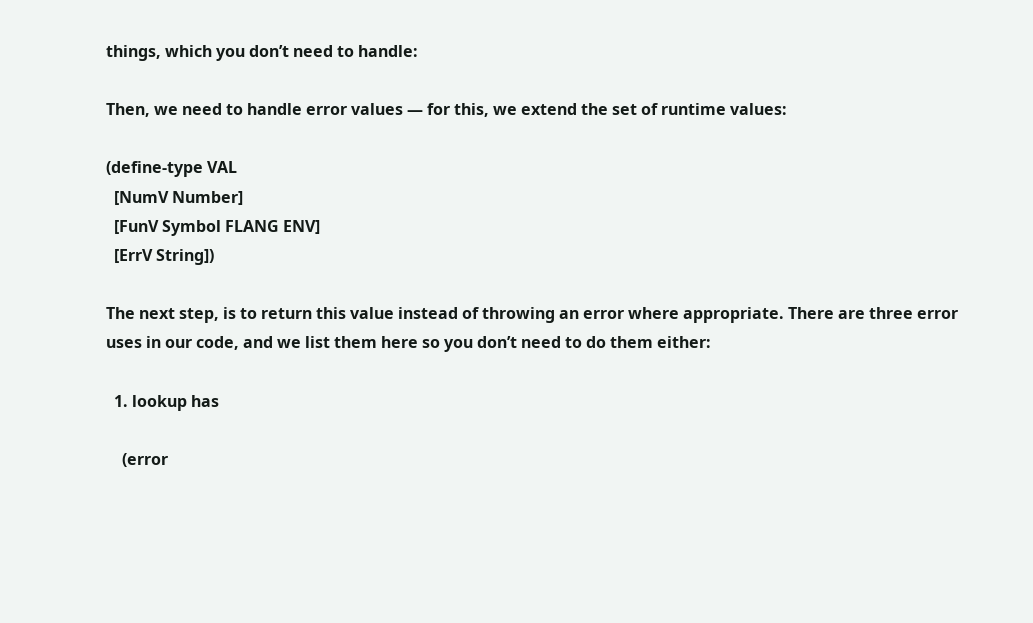things, which you don’t need to handle:

Then, we need to handle error values — for this, we extend the set of runtime values:

(define-type VAL
  [NumV Number]
  [FunV Symbol FLANG ENV]
  [ErrV String])

The next step, is to return this value instead of throwing an error where appropriate. There are three error uses in our code, and we list them here so you don’t need to do them either:

  1. lookup has

    (error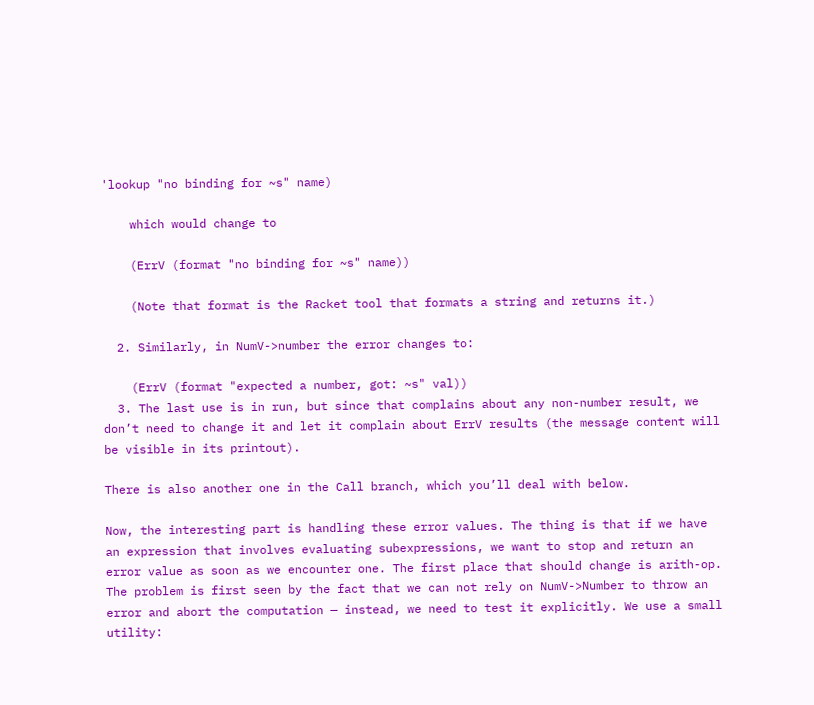'lookup "no binding for ~s" name)

    which would change to

    (ErrV (format "no binding for ~s" name))

    (Note that format is the Racket tool that formats a string and returns it.)

  2. Similarly, in NumV->number the error changes to:

    (ErrV (format "expected a number, got: ~s" val))
  3. The last use is in run, but since that complains about any non-number result, we don’t need to change it and let it complain about ErrV results (the message content will be visible in its printout).

There is also another one in the Call branch, which you’ll deal with below.

Now, the interesting part is handling these error values. The thing is that if we have an expression that involves evaluating subexpressions, we want to stop and return an error value as soon as we encounter one. The first place that should change is arith-op. The problem is first seen by the fact that we can not rely on NumV->Number to throw an error and abort the computation — instead, we need to test it explicitly. We use a small utility: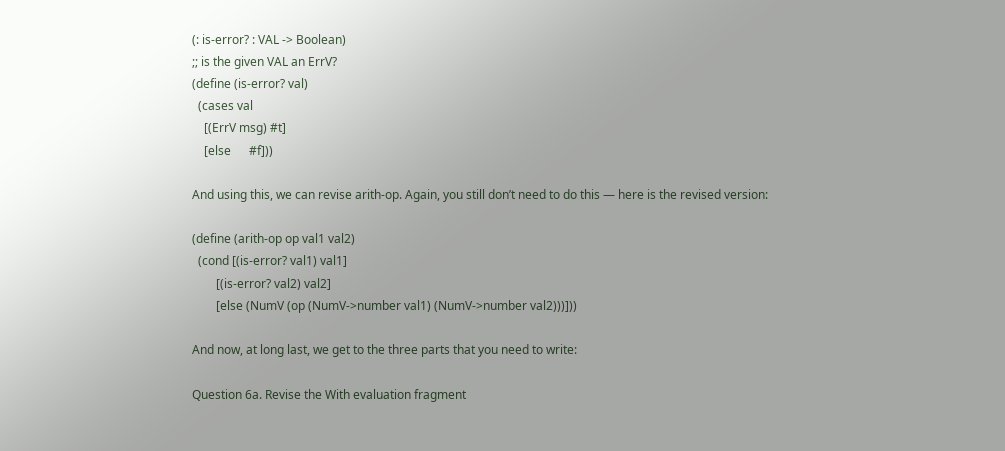(: is-error? : VAL -> Boolean)
;; is the given VAL an ErrV?
(define (is-error? val)
  (cases val
    [(ErrV msg) #t]
    [else      #f]))

And using this, we can revise arith-op. Again, you still don’t need to do this — here is the revised version:

(define (arith-op op val1 val2)
  (cond [(is-error? val1) val1]
        [(is-error? val2) val2]
        [else (NumV (op (NumV->number val1) (NumV->number val2)))]))

And now, at long last, we get to the three parts that you need to write:

Question 6a. Revise the With evaluation fragment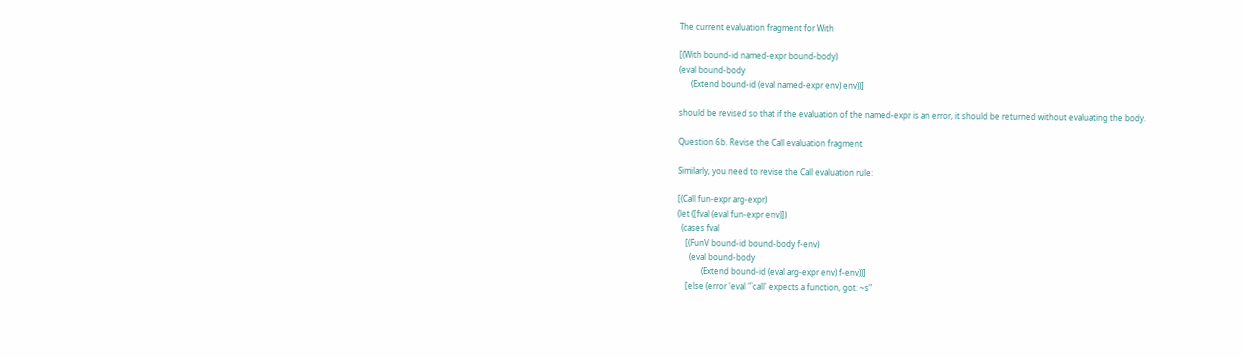The current evaluation fragment for With

[(With bound-id named-expr bound-body)
(eval bound-body
      (Extend bound-id (eval named-expr env) env))]

should be revised so that if the evaluation of the named-expr is an error, it should be returned without evaluating the body.

Question 6b. Revise the Call evaluation fragment

Similarly, you need to revise the Call evaluation rule:

[(Call fun-expr arg-expr)
(let ([fval (eval fun-expr env)])
  (cases fval
    [(FunV bound-id bound-body f-env)
      (eval bound-body
            (Extend bound-id (eval arg-expr env) f-env))]
    [else (error 'eval "`call' expects a function, got: ~s"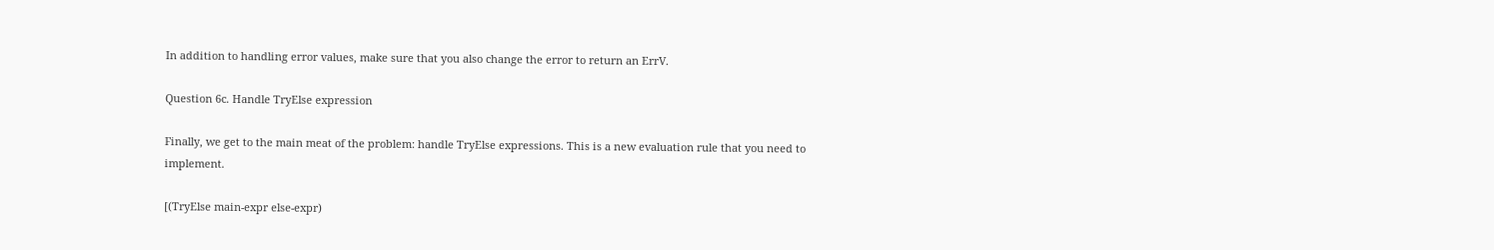In addition to handling error values, make sure that you also change the error to return an ErrV.

Question 6c. Handle TryElse expression

Finally, we get to the main meat of the problem: handle TryElse expressions. This is a new evaluation rule that you need to implement.

[(TryElse main-expr else-expr)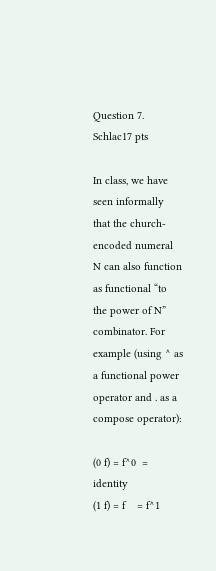Question 7. Schlac17 pts

In class, we have seen informally that the church-encoded numeral N can also function as functional “to the power of N” combinator. For example (using ^ as a functional power operator and . as a compose operator):

(0 f) = f^0  = identity
(1 f) = f    = f^1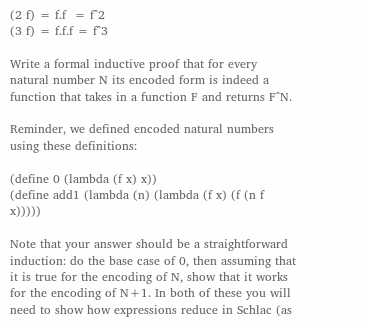(2 f) = f.f  = f^2
(3 f) = f.f.f = f^3

Write a formal inductive proof that for every natural number N its encoded form is indeed a function that takes in a function F and returns F^N.

Reminder, we defined encoded natural numbers using these definitions:

(define 0 (lambda (f x) x))
(define add1 (lambda (n) (lambda (f x) (f (n f x)))))

Note that your answer should be a straightforward induction: do the base case of 0, then assuming that it is true for the encoding of N, show that it works for the encoding of N+1. In both of these you will need to show how expressions reduce in Schlac (as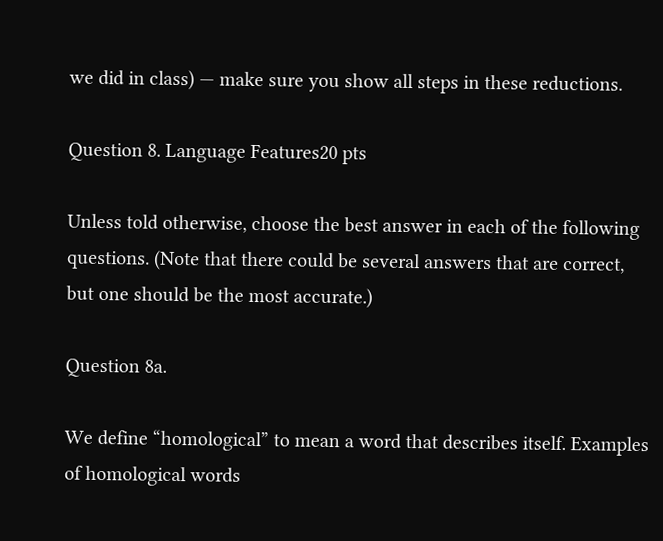we did in class) — make sure you show all steps in these reductions.

Question 8. Language Features20 pts

Unless told otherwise, choose the best answer in each of the following questions. (Note that there could be several answers that are correct, but one should be the most accurate.)

Question 8a.

We define “homological” to mean a word that describes itself. Examples of homological words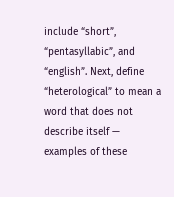include “short”, “pentasyllabic”, and “english”. Next, define “heterological” to mean a word that does not describe itself — examples of these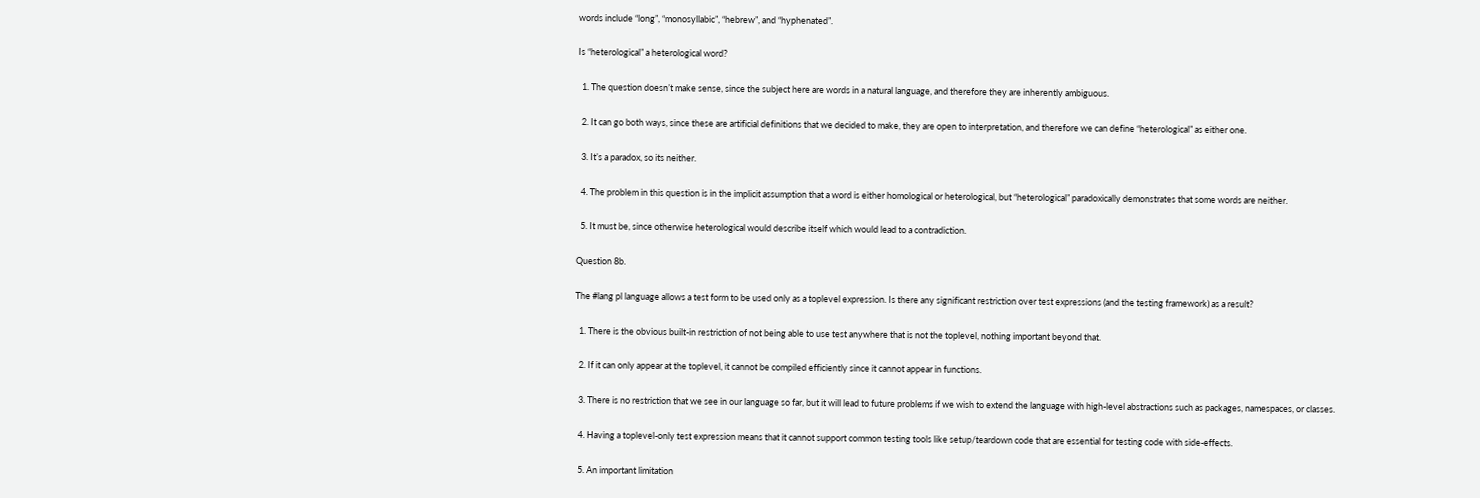words include “long”, “monosyllabic”, “hebrew”, and “hyphenated”.

Is “heterological” a heterological word?

  1. The question doesn’t make sense, since the subject here are words in a natural language, and therefore they are inherently ambiguous.

  2. It can go both ways, since these are artificial definitions that we decided to make, they are open to interpretation, and therefore we can define “heterological” as either one.

  3. It’s a paradox, so its neither.

  4. The problem in this question is in the implicit assumption that a word is either homological or heterological, but “heterological” paradoxically demonstrates that some words are neither.

  5. It must be, since otherwise heterological would describe itself which would lead to a contradiction.

Question 8b.

The #lang pl language allows a test form to be used only as a toplevel expression. Is there any significant restriction over test expressions (and the testing framework) as a result?

  1. There is the obvious built-in restriction of not being able to use test anywhere that is not the toplevel, nothing important beyond that.

  2. If it can only appear at the toplevel, it cannot be compiled efficiently since it cannot appear in functions.

  3. There is no restriction that we see in our language so far, but it will lead to future problems if we wish to extend the language with high-level abstractions such as packages, namespaces, or classes.

  4. Having a toplevel-only test expression means that it cannot support common testing tools like setup/teardown code that are essential for testing code with side-effects.

  5. An important limitation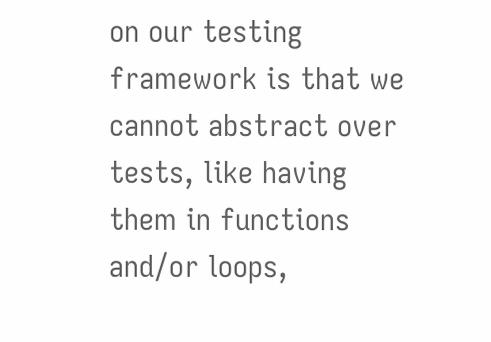on our testing framework is that we cannot abstract over tests, like having them in functions and/or loops,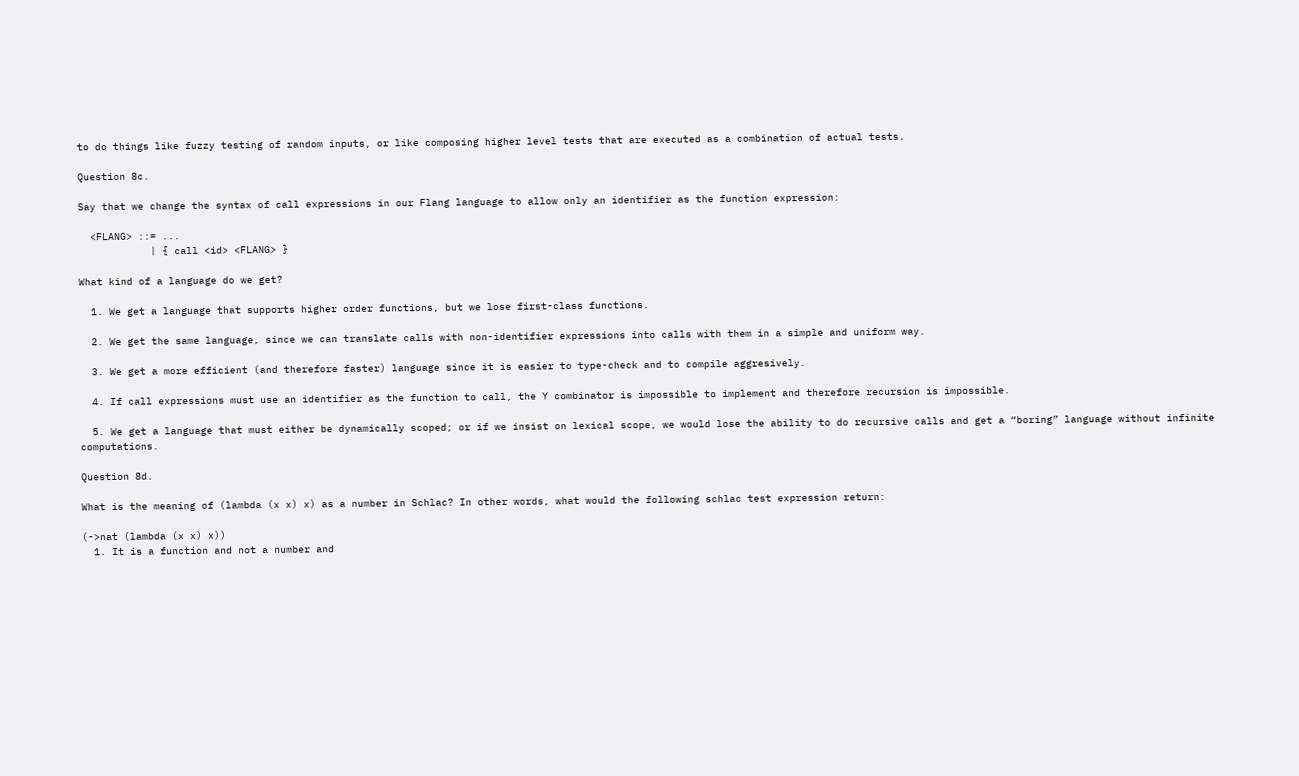to do things like fuzzy testing of random inputs, or like composing higher level tests that are executed as a combination of actual tests.

Question 8c.

Say that we change the syntax of call expressions in our Flang language to allow only an identifier as the function expression:

  <FLANG> ::= ...
            | { call <id> <FLANG> }

What kind of a language do we get?

  1. We get a language that supports higher order functions, but we lose first-class functions.

  2. We get the same language, since we can translate calls with non-identifier expressions into calls with them in a simple and uniform way.

  3. We get a more efficient (and therefore faster) language since it is easier to type-check and to compile aggresively.

  4. If call expressions must use an identifier as the function to call, the Y combinator is impossible to implement and therefore recursion is impossible.

  5. We get a language that must either be dynamically scoped; or if we insist on lexical scope, we would lose the ability to do recursive calls and get a “boring” language without infinite computations.

Question 8d.

What is the meaning of (lambda (x x) x) as a number in Schlac? In other words, what would the following schlac test expression return:

(->nat (lambda (x x) x))
  1. It is a function and not a number and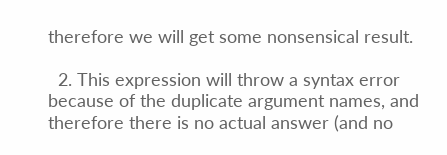therefore we will get some nonsensical result.

  2. This expression will throw a syntax error because of the duplicate argument names, and therefore there is no actual answer (and no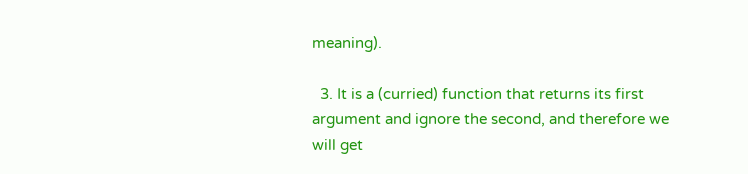meaning).

  3. It is a (curried) function that returns its first argument and ignore the second, and therefore we will get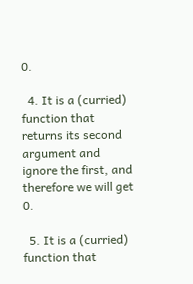0.

  4. It is a (curried) function that returns its second argument and ignore the first, and therefore we will get 0.

  5. It is a (curried) function that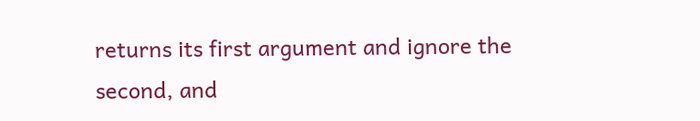returns its first argument and ignore the second, and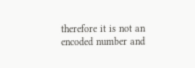therefore it is not an encoded number and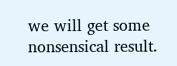we will get some nonsensical result.